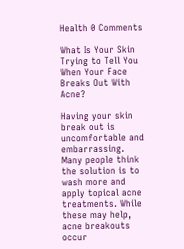Health 0 Comments

What Is Your Skin Trying to Tell You When Your Face Breaks Out With Acne?

Having your skin break out is uncomfortable and embarrassing. Many people think the solution is to wash more and apply topical acne treatments. While these may help, acne breakouts occur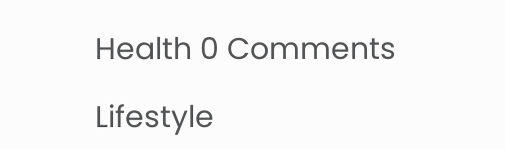Health 0 Comments

Lifestyle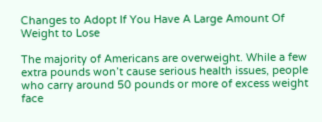Changes to Adopt If You Have A Large Amount Of Weight to Lose

The majority of Americans are overweight. While a few extra pounds won’t cause serious health issues, people who carry around 50 pounds or more of excess weight face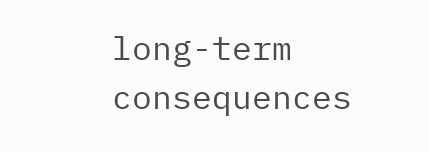long-term consequences